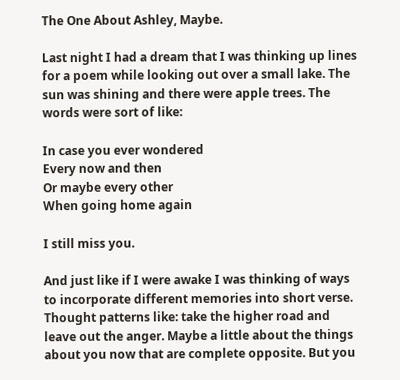The One About Ashley, Maybe.

Last night I had a dream that I was thinking up lines for a poem while looking out over a small lake. The sun was shining and there were apple trees. The words were sort of like:

In case you ever wondered
Every now and then
Or maybe every other
When going home again

I still miss you.

And just like if I were awake I was thinking of ways to incorporate different memories into short verse. Thought patterns like: take the higher road and leave out the anger. Maybe a little about the things about you now that are complete opposite. But you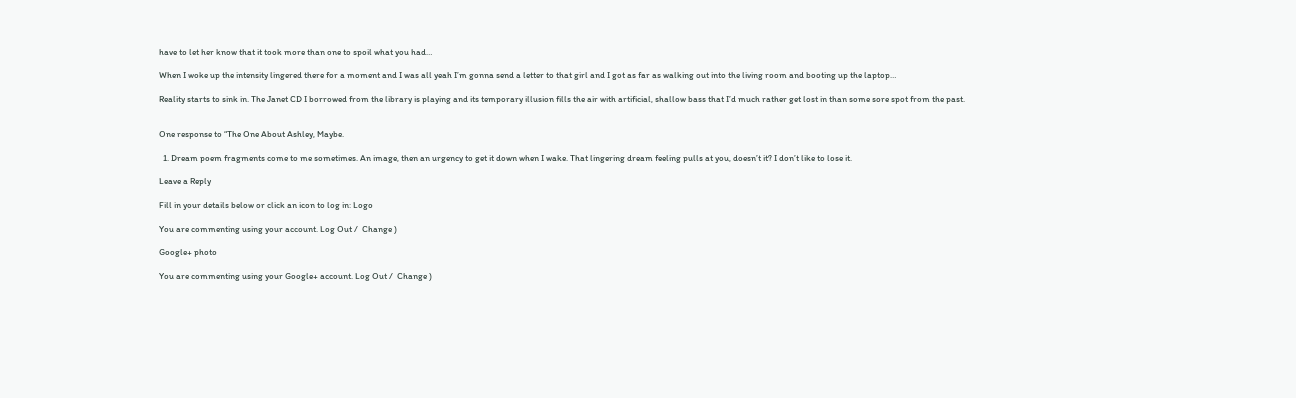have to let her know that it took more than one to spoil what you had…

When I woke up the intensity lingered there for a moment and I was all yeah I’m gonna send a letter to that girl and I got as far as walking out into the living room and booting up the laptop…

Reality starts to sink in. The Janet CD I borrowed from the library is playing and its temporary illusion fills the air with artificial, shallow bass that I’d much rather get lost in than some sore spot from the past.


One response to “The One About Ashley, Maybe.

  1. Dream poem fragments come to me sometimes. An image, then an urgency to get it down when I wake. That lingering dream feeling pulls at you, doesn’t it? I don’t like to lose it.

Leave a Reply

Fill in your details below or click an icon to log in: Logo

You are commenting using your account. Log Out /  Change )

Google+ photo

You are commenting using your Google+ account. Log Out /  Change )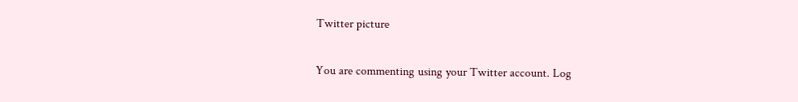Twitter picture

You are commenting using your Twitter account. Log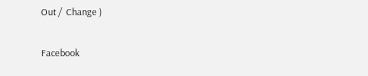Out /  Change )

Facebook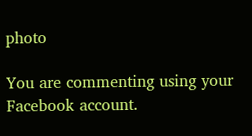photo

You are commenting using your Facebook account.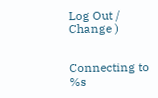Log Out /  Change )


Connecting to %s